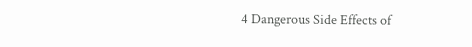4 Dangerous Side Effects of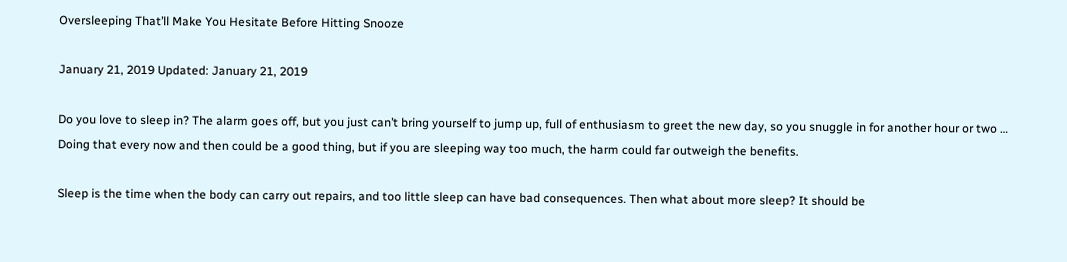Oversleeping That’ll Make You Hesitate Before Hitting Snooze

January 21, 2019 Updated: January 21, 2019

Do you love to sleep in? The alarm goes off, but you just can’t bring yourself to jump up, full of enthusiasm to greet the new day, so you snuggle in for another hour or two … Doing that every now and then could be a good thing, but if you are sleeping way too much, the harm could far outweigh the benefits.

Sleep is the time when the body can carry out repairs, and too little sleep can have bad consequences. Then what about more sleep? It should be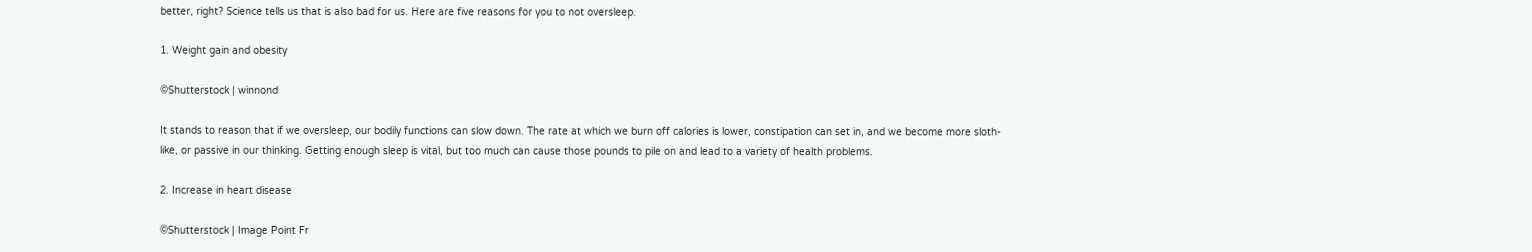better, right? Science tells us that is also bad for us. Here are five reasons for you to not oversleep.

1. Weight gain and obesity

©Shutterstock | winnond

It stands to reason that if we oversleep, our bodily functions can slow down. The rate at which we burn off calories is lower, constipation can set in, and we become more sloth-like, or passive in our thinking. Getting enough sleep is vital, but too much can cause those pounds to pile on and lead to a variety of health problems.

2. Increase in heart disease

©Shutterstock | Image Point Fr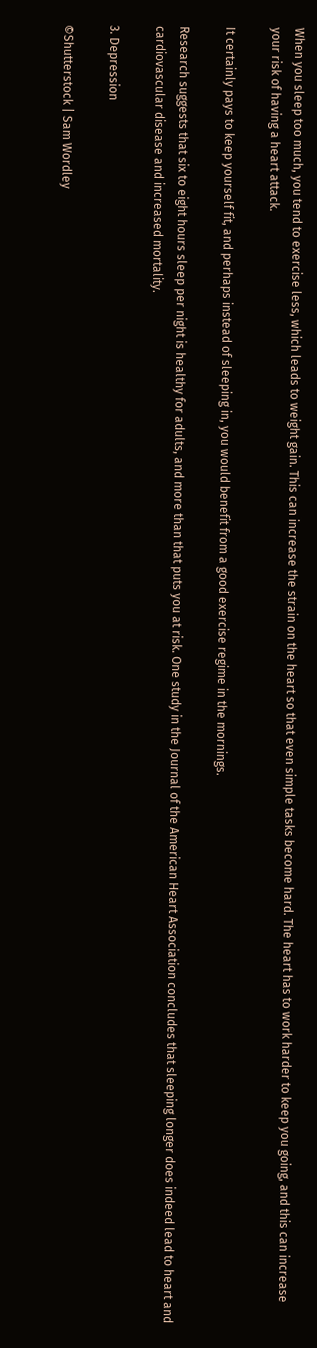When you sleep too much, you tend to exercise less, which leads to weight gain. This can increase the strain on the heart so that even simple tasks become hard. The heart has to work harder to keep you going, and this can increase your risk of having a heart attack.

It certainly pays to keep yourself fit, and perhaps instead of sleeping in, you would benefit from a good exercise regime in the mornings.

Research suggests that six to eight hours sleep per night is healthy for adults, and more than that puts you at risk. One study in the Journal of the American Heart Association concludes that sleeping longer does indeed lead to heart and cardiovascular disease and increased mortality.

3. Depression

©Shutterstock | Sam Wordley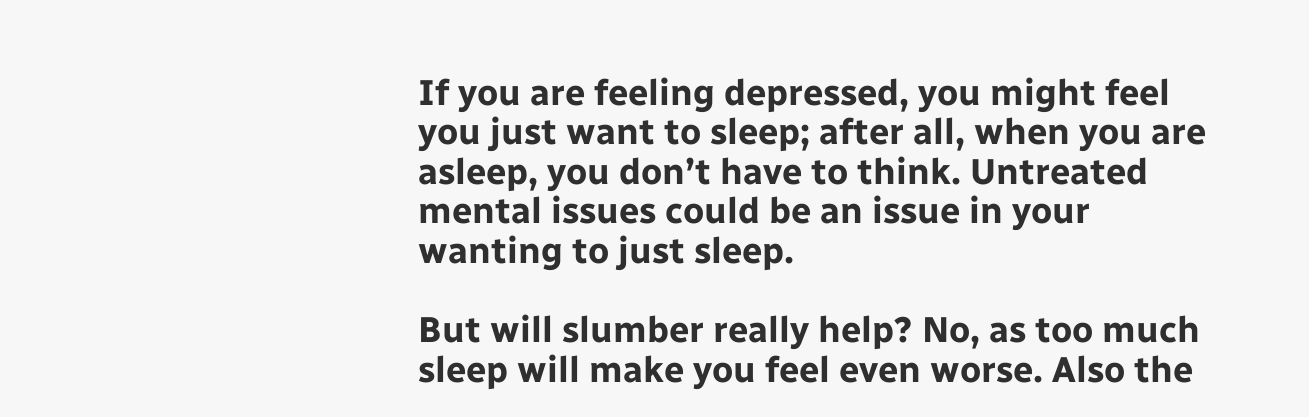If you are feeling depressed, you might feel you just want to sleep; after all, when you are asleep, you don’t have to think. Untreated mental issues could be an issue in your wanting to just sleep.

But will slumber really help? No, as too much sleep will make you feel even worse. Also the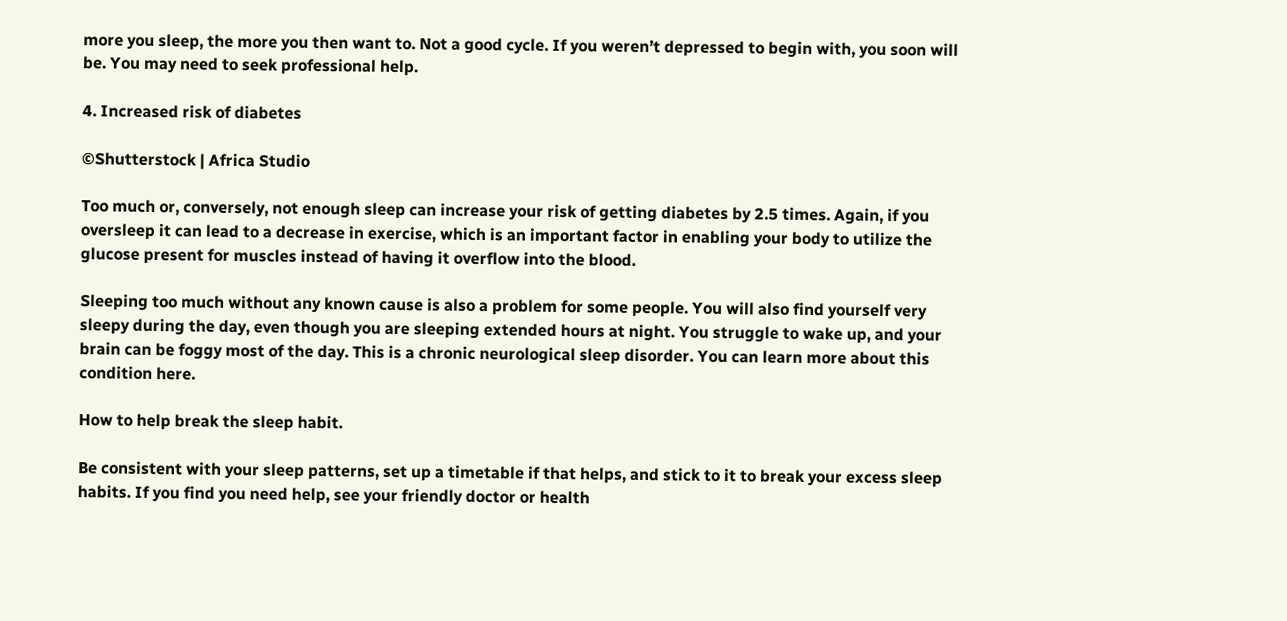more you sleep, the more you then want to. Not a good cycle. If you weren’t depressed to begin with, you soon will be. You may need to seek professional help.

4. Increased risk of diabetes

©Shutterstock | Africa Studio

Too much or, conversely, not enough sleep can increase your risk of getting diabetes by 2.5 times. Again, if you oversleep it can lead to a decrease in exercise, which is an important factor in enabling your body to utilize the glucose present for muscles instead of having it overflow into the blood.

Sleeping too much without any known cause is also a problem for some people. You will also find yourself very sleepy during the day, even though you are sleeping extended hours at night. You struggle to wake up, and your brain can be foggy most of the day. This is a chronic neurological sleep disorder. You can learn more about this condition here.

How to help break the sleep habit.

Be consistent with your sleep patterns, set up a timetable if that helps, and stick to it to break your excess sleep habits. If you find you need help, see your friendly doctor or health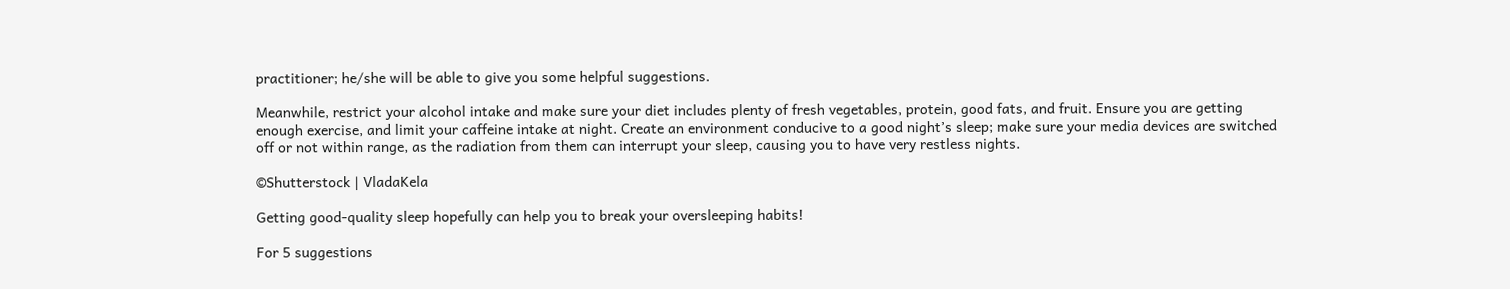practitioner; he/she will be able to give you some helpful suggestions.

Meanwhile, restrict your alcohol intake and make sure your diet includes plenty of fresh vegetables, protein, good fats, and fruit. Ensure you are getting enough exercise, and limit your caffeine intake at night. Create an environment conducive to a good night’s sleep; make sure your media devices are switched off or not within range, as the radiation from them can interrupt your sleep, causing you to have very restless nights.

©Shutterstock | VladaKela

Getting good-quality sleep hopefully can help you to break your oversleeping habits!

For 5 suggestions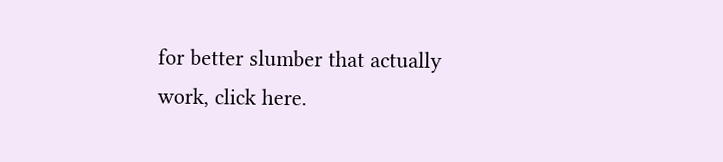for better slumber that actually work, click here.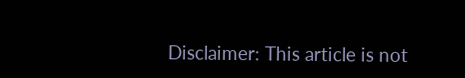Disclaimer: This article is not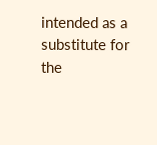intended as a substitute for the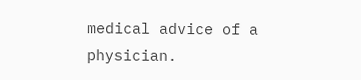medical advice of a physician.